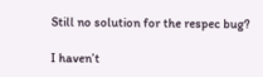Still no solution for the respec bug?

I haven’t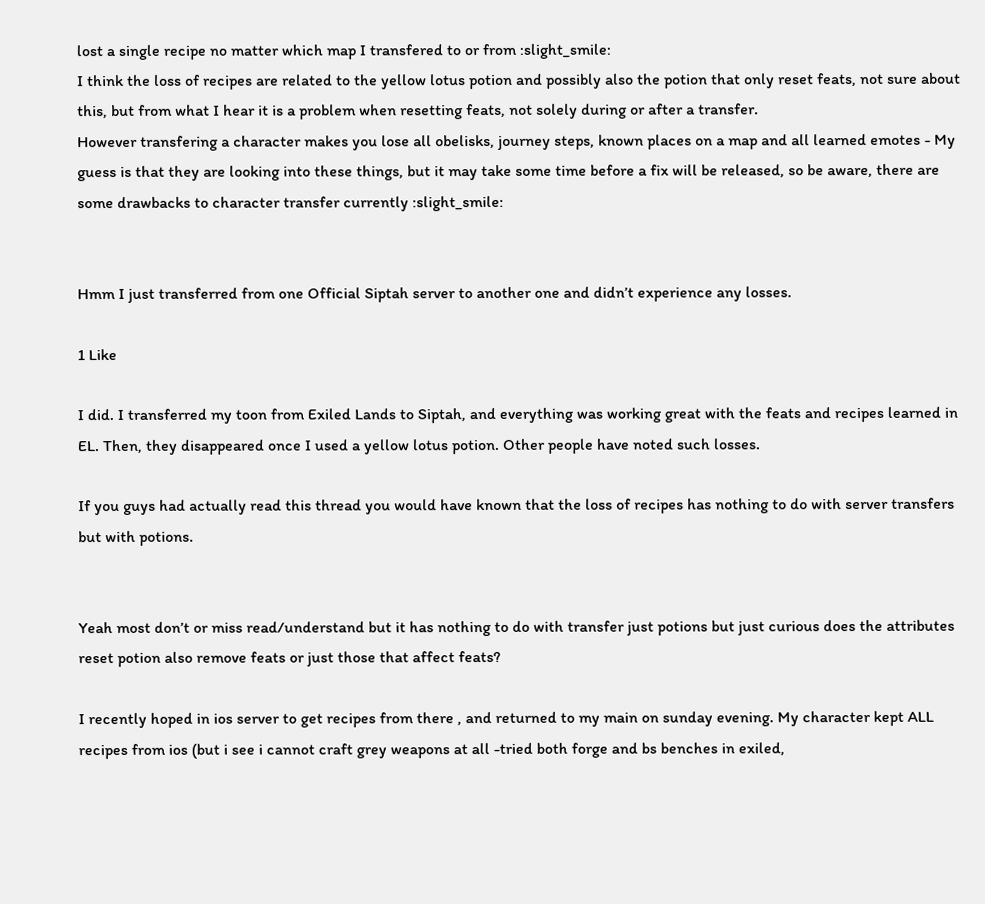lost a single recipe no matter which map I transfered to or from :slight_smile:
I think the loss of recipes are related to the yellow lotus potion and possibly also the potion that only reset feats, not sure about this, but from what I hear it is a problem when resetting feats, not solely during or after a transfer.
However transfering a character makes you lose all obelisks, journey steps, known places on a map and all learned emotes - My guess is that they are looking into these things, but it may take some time before a fix will be released, so be aware, there are some drawbacks to character transfer currently :slight_smile:


Hmm I just transferred from one Official Siptah server to another one and didn’t experience any losses.

1 Like

I did. I transferred my toon from Exiled Lands to Siptah, and everything was working great with the feats and recipes learned in EL. Then, they disappeared once I used a yellow lotus potion. Other people have noted such losses.

If you guys had actually read this thread you would have known that the loss of recipes has nothing to do with server transfers but with potions.


Yeah most don’t or miss read/understand but it has nothing to do with transfer just potions but just curious does the attributes reset potion also remove feats or just those that affect feats?

I recently hoped in ios server to get recipes from there , and returned to my main on sunday evening. My character kept ALL recipes from ios (but i see i cannot craft grey weapons at all -tried both forge and bs benches in exiled,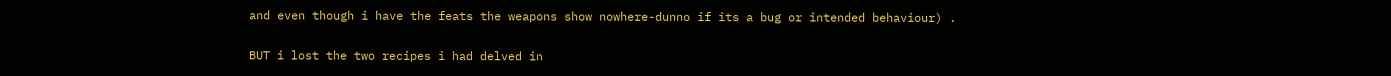and even though i have the feats the weapons show nowhere-dunno if its a bug or intended behaviour) .

BUT i lost the two recipes i had delved in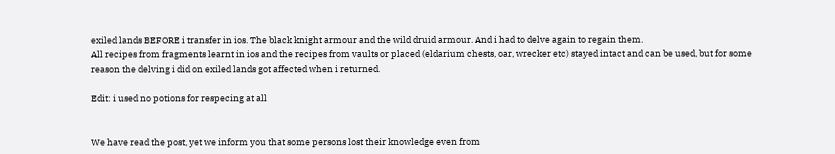exiled lands BEFORE i transfer in ios. The black knight armour and the wild druid armour. And i had to delve again to regain them.
All recipes from fragments learnt in ios and the recipes from vaults or placed (eldarium chests, oar, wrecker etc) stayed intact and can be used, but for some reason the delving i did on exiled lands got affected when i returned.

Edit: i used no potions for respecing at all


We have read the post, yet we inform you that some persons lost their knowledge even from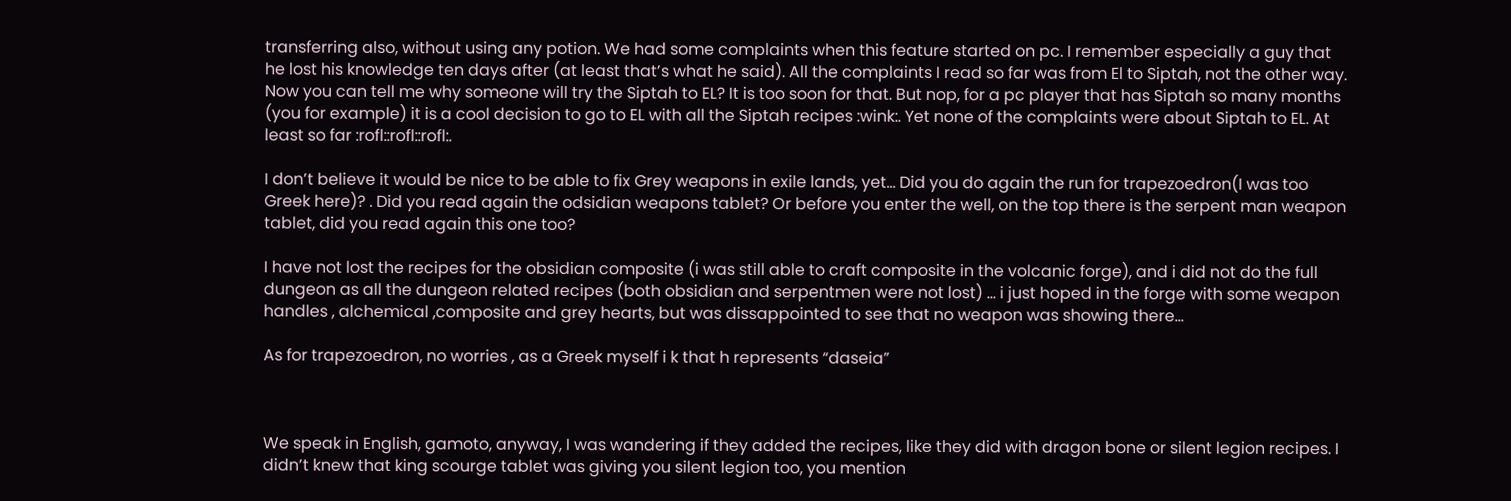transferring also, without using any potion. We had some complaints when this feature started on pc. I remember especially a guy that he lost his knowledge ten days after (at least that’s what he said). All the complaints I read so far was from El to Siptah, not the other way. Now you can tell me why someone will try the Siptah to EL? It is too soon for that. But nop, for a pc player that has Siptah so many months (you for example) it is a cool decision to go to EL with all the Siptah recipes :wink:. Yet none of the complaints were about Siptah to EL. At least so far :rofl::rofl::rofl:.

I don’t believe it would be nice to be able to fix Grey weapons in exile lands, yet… Did you do again the run for trapezoedron(I was too Greek here)? . Did you read again the odsidian weapons tablet? Or before you enter the well, on the top there is the serpent man weapon tablet, did you read again this one too?

I have not lost the recipes for the obsidian composite (i was still able to craft composite in the volcanic forge), and i did not do the full dungeon as all the dungeon related recipes (both obsidian and serpentmen were not lost) … i just hoped in the forge with some weapon handles , alchemical ,composite and grey hearts, but was dissappointed to see that no weapon was showing there…

As for trapezoedron, no worries , as a Greek myself i k that h represents “daseia”



We speak in English, gamoto, anyway, I was wandering if they added the recipes, like they did with dragon bone or silent legion recipes. I didn’t knew that king scourge tablet was giving you silent legion too, you mention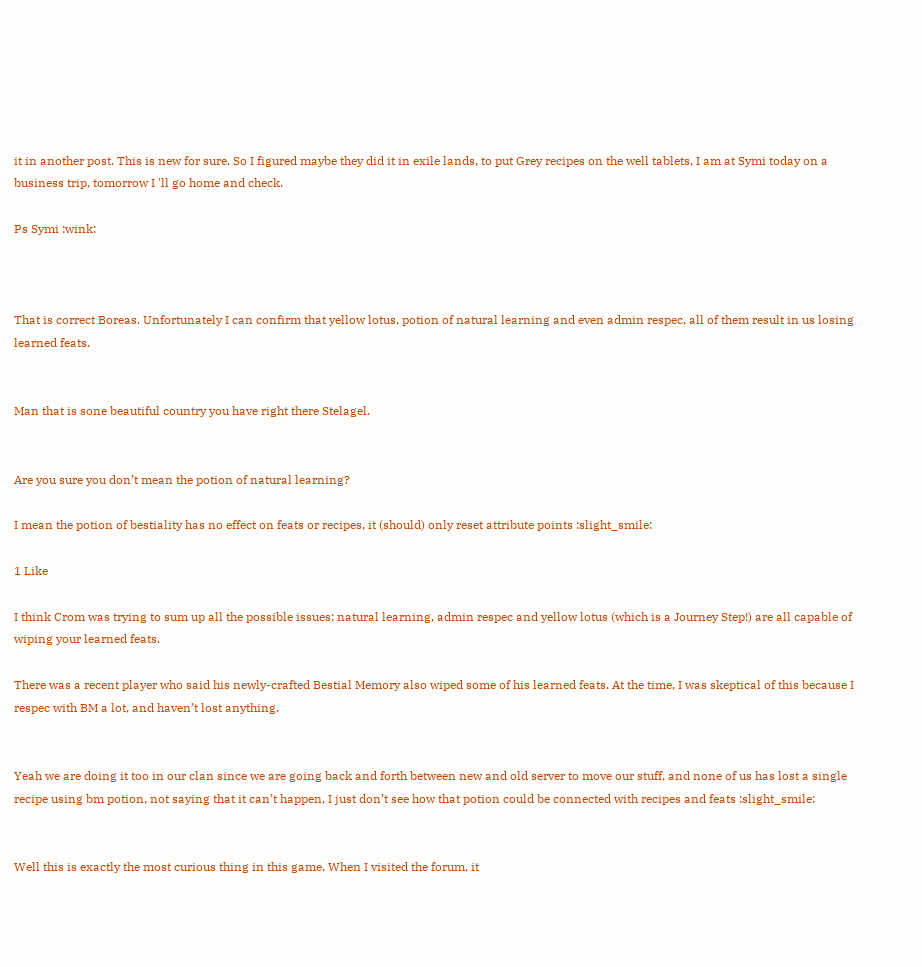it in another post. This is new for sure. So I figured maybe they did it in exile lands, to put Grey recipes on the well tablets, I am at Symi today on a business trip, tomorrow I 'll go home and check.

Ps Symi :wink:



That is correct Boreas. Unfortunately I can confirm that yellow lotus, potion of natural learning and even admin respec, all of them result in us losing learned feats.


Man that is sone beautiful country you have right there Stelagel.


Are you sure you don’t mean the potion of natural learning?

I mean the potion of bestiality has no effect on feats or recipes, it (should) only reset attribute points :slight_smile:

1 Like

I think Crom was trying to sum up all the possible issues: natural learning, admin respec and yellow lotus (which is a Journey Step!) are all capable of wiping your learned feats.

There was a recent player who said his newly-crafted Bestial Memory also wiped some of his learned feats. At the time, I was skeptical of this because I respec with BM a lot, and haven’t lost anything.


Yeah we are doing it too in our clan since we are going back and forth between new and old server to move our stuff, and none of us has lost a single recipe using bm potion, not saying that it can’t happen, I just don’t see how that potion could be connected with recipes and feats :slight_smile:


Well this is exactly the most curious thing in this game. When I visited the forum, it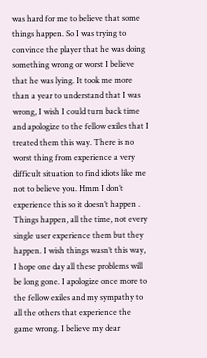was hard for me to believe that some things happen. So I was trying to convince the player that he was doing something wrong or worst I believe that he was lying. It took me more than a year to understand that I was wrong, I wish I could turn back time and apologize to the fellow exiles that I treated them this way. There is no worst thing from experience a very difficult situation to find idiots like me not to believe you. Hmm I don’t experience this so it doesn’t happen .
Things happen, all the time, not every single user experience them but they happen. I wish things wasn’t this way, I hope one day all these problems will be long gone. I apologize once more to the fellow exiles and my sympathy to all the others that experience the game wrong. I believe my dear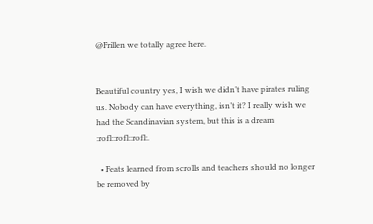@Frillen we totally agree here.


Beautiful country yes, I wish we didn’t have pirates ruling us. Nobody can have everything, isn’t it? I really wish we had the Scandinavian system, but this is a dream :rofl::rofl::rofl:.

  • Feats learned from scrolls and teachers should no longer be removed by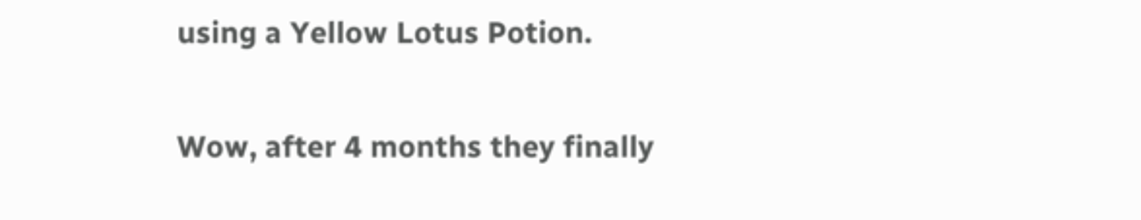using a Yellow Lotus Potion.

Wow, after 4 months they finally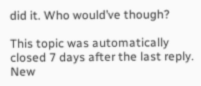did it. Who would’ve though?

This topic was automatically closed 7 days after the last reply. New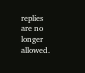replies are no longer allowed.